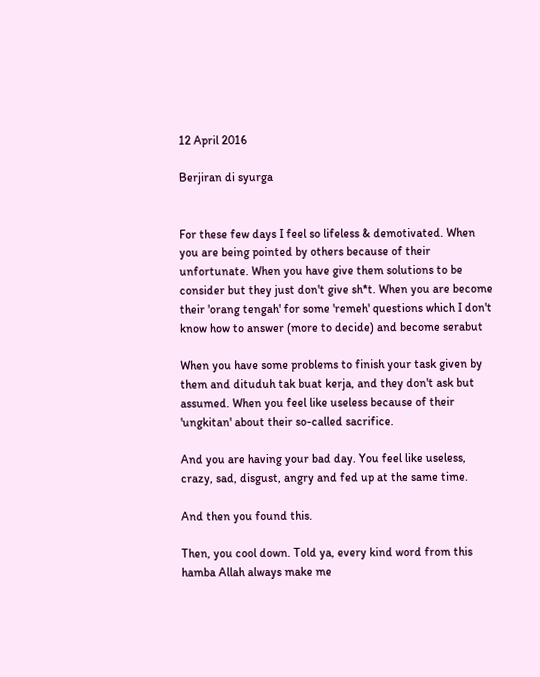12 April 2016

Berjiran di syurga


For these few days I feel so lifeless & demotivated. When you are being pointed by others because of their unfortunate. When you have give them solutions to be consider but they just don't give sh*t. When you are become their 'orang tengah' for some 'remeh' questions which I don't know how to answer (more to decide) and become serabut

When you have some problems to finish your task given by them and dituduh tak buat kerja, and they don't ask but assumed. When you feel like useless because of their 'ungkitan' about their so-called sacrifice.

And you are having your bad day. You feel like useless, crazy, sad, disgust, angry and fed up at the same time.

And then you found this.

Then, you cool down. Told ya, every kind word from this hamba Allah always make me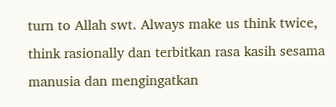turn to Allah swt. Always make us think twice, think rasionally dan terbitkan rasa kasih sesama manusia dan mengingatkan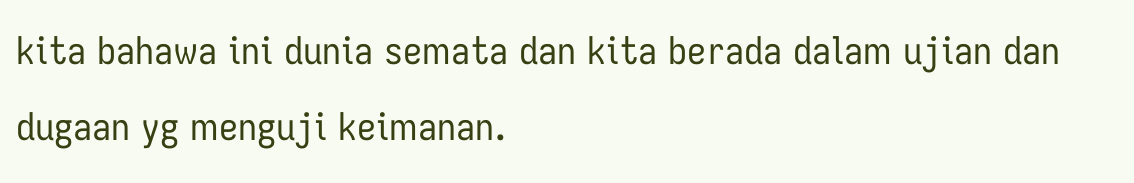kita bahawa ini dunia semata dan kita berada dalam ujian dan dugaan yg menguji keimanan.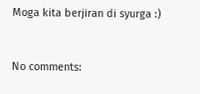Moga kita berjiran di syurga :)


No comments: